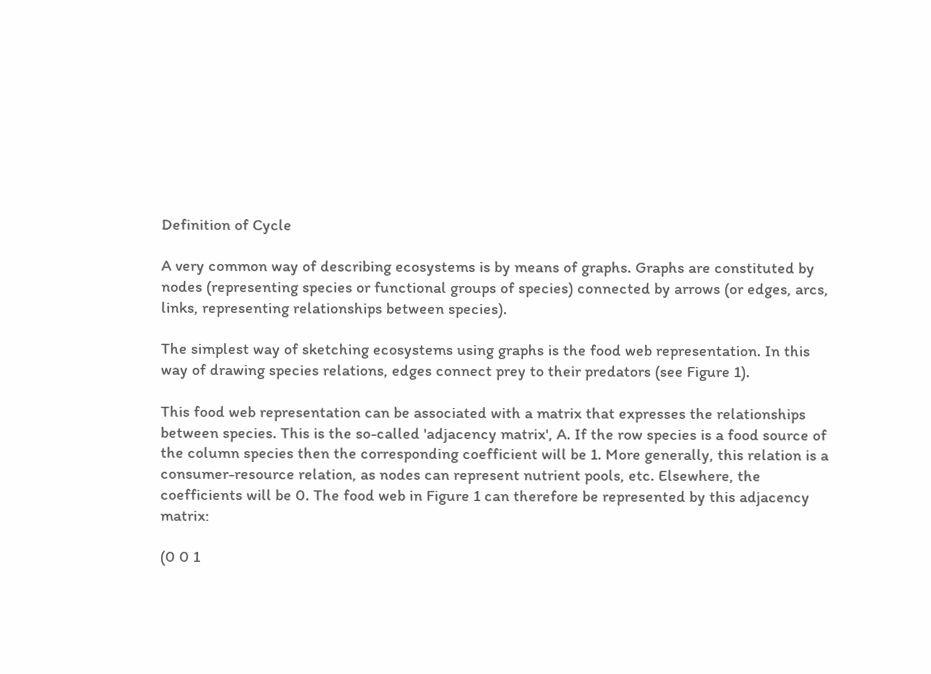Definition of Cycle

A very common way of describing ecosystems is by means of graphs. Graphs are constituted by nodes (representing species or functional groups of species) connected by arrows (or edges, arcs, links, representing relationships between species).

The simplest way of sketching ecosystems using graphs is the food web representation. In this way of drawing species relations, edges connect prey to their predators (see Figure 1).

This food web representation can be associated with a matrix that expresses the relationships between species. This is the so-called 'adjacency matrix', A. If the row species is a food source of the column species then the corresponding coefficient will be 1. More generally, this relation is a consumer-resource relation, as nodes can represent nutrient pools, etc. Elsewhere, the coefficients will be 0. The food web in Figure 1 can therefore be represented by this adjacency matrix:

(0 0 1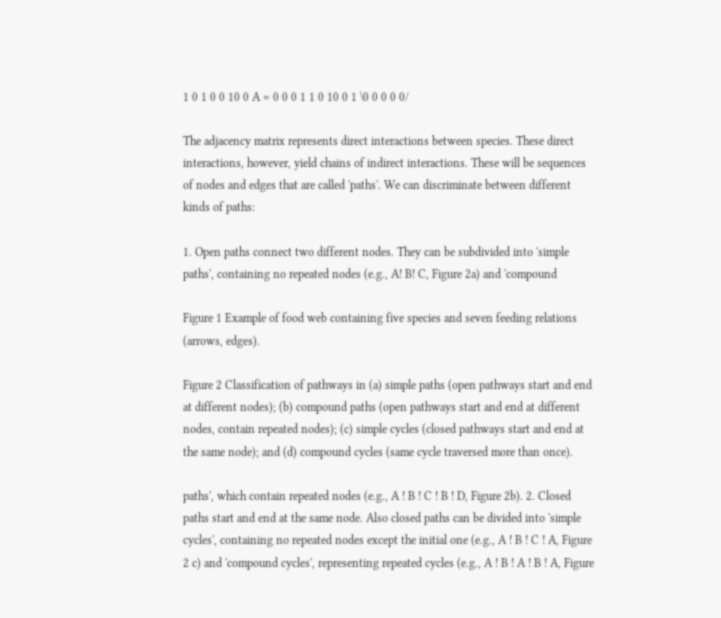1 0 1 0 0 10 0 A = 0 0 0 1 1 0 10 0 1 \0 0 0 0 0/

The adjacency matrix represents direct interactions between species. These direct interactions, however, yield chains of indirect interactions. These will be sequences of nodes and edges that are called 'paths'. We can discriminate between different kinds of paths:

1. Open paths connect two different nodes. They can be subdivided into 'simple paths', containing no repeated nodes (e.g., A! B! C, Figure 2a) and 'compound

Figure 1 Example of food web containing five species and seven feeding relations (arrows, edges).

Figure 2 Classification of pathways in (a) simple paths (open pathways start and end at different nodes); (b) compound paths (open pathways start and end at different nodes, contain repeated nodes); (c) simple cycles (closed pathways start and end at the same node); and (d) compound cycles (same cycle traversed more than once).

paths', which contain repeated nodes (e.g., A ! B ! C ! B ! D, Figure 2b). 2. Closed paths start and end at the same node. Also closed paths can be divided into 'simple cycles', containing no repeated nodes except the initial one (e.g., A ! B ! C ! A, Figure 2 c) and 'compound cycles', representing repeated cycles (e.g., A ! B ! A ! B ! A, Figure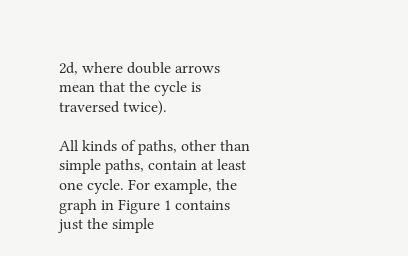2d, where double arrows mean that the cycle is traversed twice).

All kinds of paths, other than simple paths, contain at least one cycle. For example, the graph in Figure 1 contains just the simple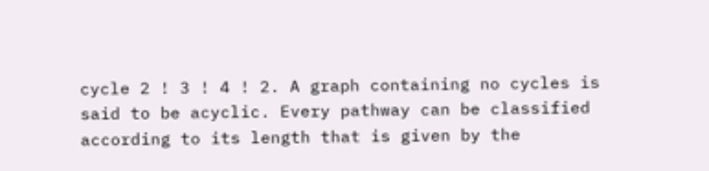cycle 2 ! 3 ! 4 ! 2. A graph containing no cycles is said to be acyclic. Every pathway can be classified according to its length that is given by the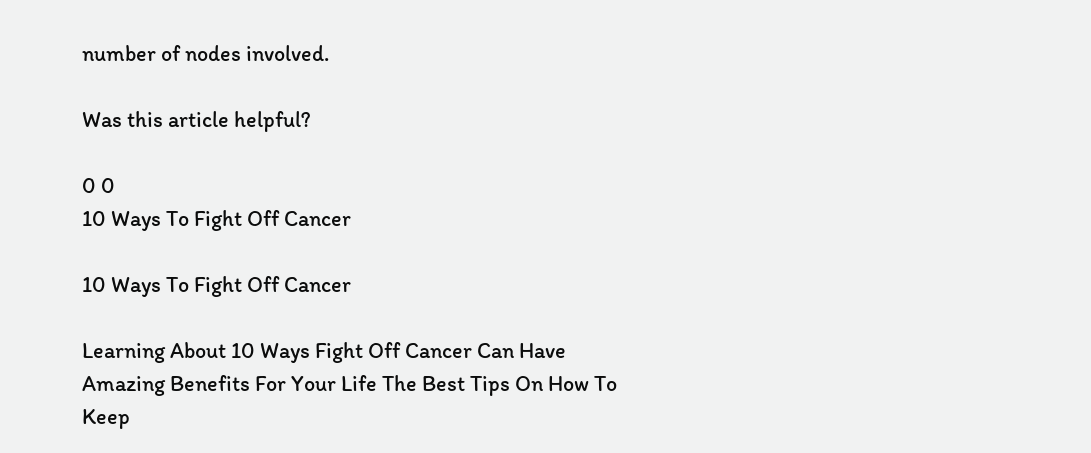number of nodes involved.

Was this article helpful?

0 0
10 Ways To Fight Off Cancer

10 Ways To Fight Off Cancer

Learning About 10 Ways Fight Off Cancer Can Have Amazing Benefits For Your Life The Best Tips On How To Keep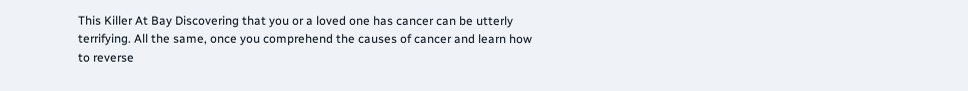This Killer At Bay Discovering that you or a loved one has cancer can be utterly terrifying. All the same, once you comprehend the causes of cancer and learn how to reverse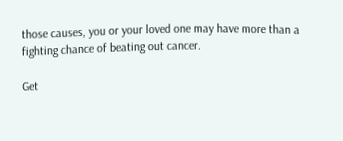those causes, you or your loved one may have more than a fighting chance of beating out cancer.

Get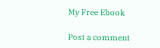My Free Ebook

Post a comment